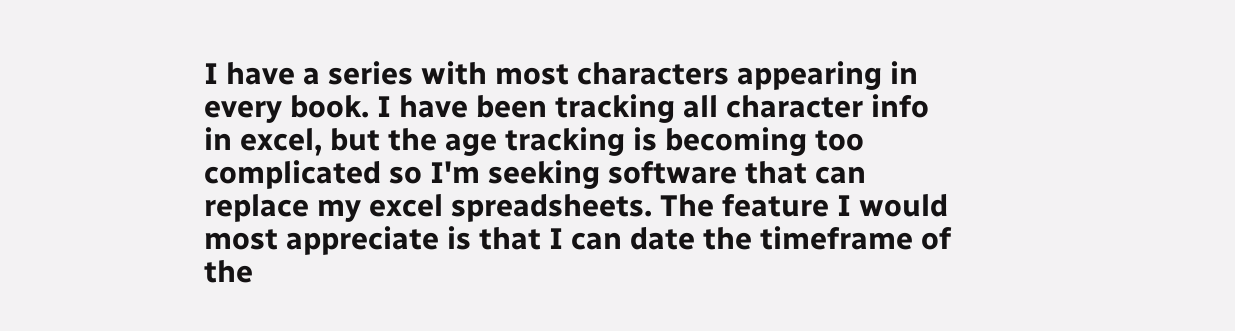I have a series with most characters appearing in every book. I have been tracking all character info in excel, but the age tracking is becoming too complicated so I'm seeking software that can replace my excel spreadsheets. The feature I would most appreciate is that I can date the timeframe of the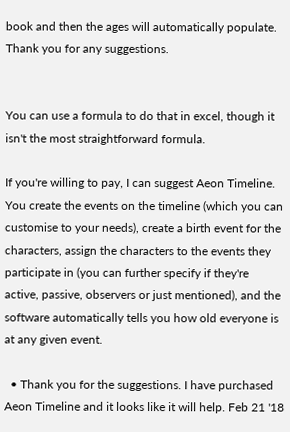book and then the ages will automatically populate. Thank you for any suggestions.


You can use a formula to do that in excel, though it isn't the most straightforward formula.

If you're willing to pay, I can suggest Aeon Timeline. You create the events on the timeline (which you can customise to your needs), create a birth event for the characters, assign the characters to the events they participate in (you can further specify if they're active, passive, observers or just mentioned), and the software automatically tells you how old everyone is at any given event.

  • Thank you for the suggestions. I have purchased Aeon Timeline and it looks like it will help. Feb 21 '18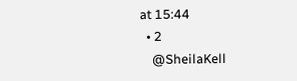at 15:44
  • 2
    @SheilaKell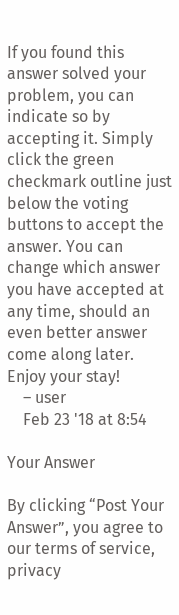If you found this answer solved your problem, you can indicate so by accepting it. Simply click the green checkmark outline just below the voting buttons to accept the answer. You can change which answer you have accepted at any time, should an even better answer come along later. Enjoy your stay!
    – user
    Feb 23 '18 at 8:54

Your Answer

By clicking “Post Your Answer”, you agree to our terms of service, privacy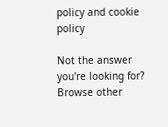policy and cookie policy

Not the answer you're looking for? Browse other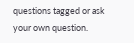questions tagged or ask your own question.